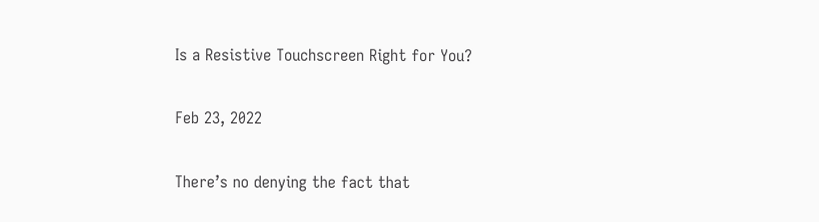Is a Resistive Touchscreen Right for You?

Feb 23, 2022

There’s no denying the fact that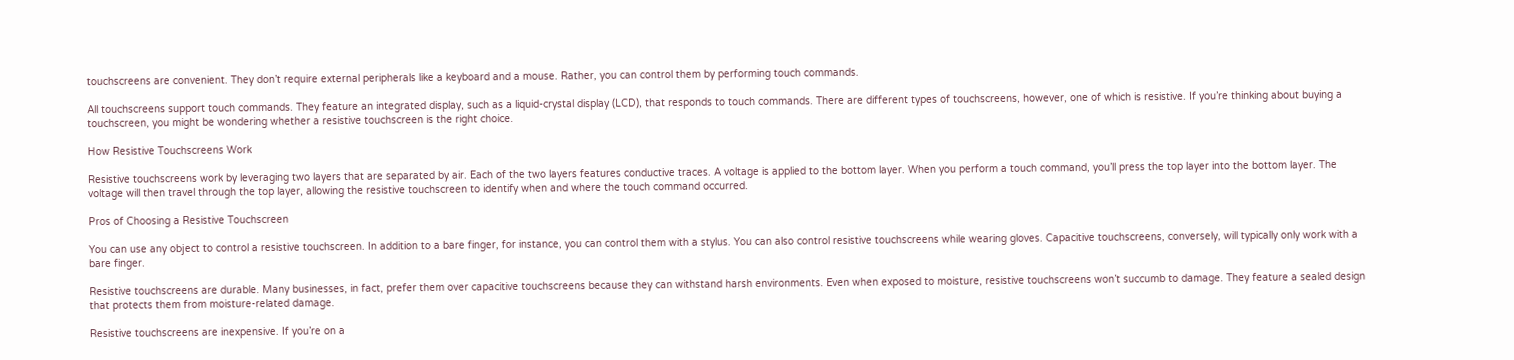touchscreens are convenient. They don’t require external peripherals like a keyboard and a mouse. Rather, you can control them by performing touch commands.

All touchscreens support touch commands. They feature an integrated display, such as a liquid-crystal display (LCD), that responds to touch commands. There are different types of touchscreens, however, one of which is resistive. If you’re thinking about buying a touchscreen, you might be wondering whether a resistive touchscreen is the right choice.

How Resistive Touchscreens Work

Resistive touchscreens work by leveraging two layers that are separated by air. Each of the two layers features conductive traces. A voltage is applied to the bottom layer. When you perform a touch command, you’ll press the top layer into the bottom layer. The voltage will then travel through the top layer, allowing the resistive touchscreen to identify when and where the touch command occurred.

Pros of Choosing a Resistive Touchscreen

You can use any object to control a resistive touchscreen. In addition to a bare finger, for instance, you can control them with a stylus. You can also control resistive touchscreens while wearing gloves. Capacitive touchscreens, conversely, will typically only work with a bare finger.

Resistive touchscreens are durable. Many businesses, in fact, prefer them over capacitive touchscreens because they can withstand harsh environments. Even when exposed to moisture, resistive touchscreens won’t succumb to damage. They feature a sealed design that protects them from moisture-related damage.

Resistive touchscreens are inexpensive. If you’re on a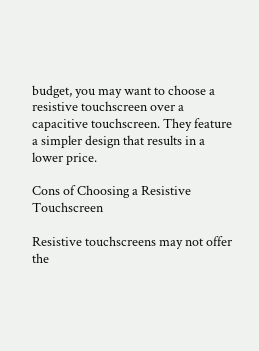budget, you may want to choose a resistive touchscreen over a capacitive touchscreen. They feature a simpler design that results in a lower price.

Cons of Choosing a Resistive Touchscreen

Resistive touchscreens may not offer the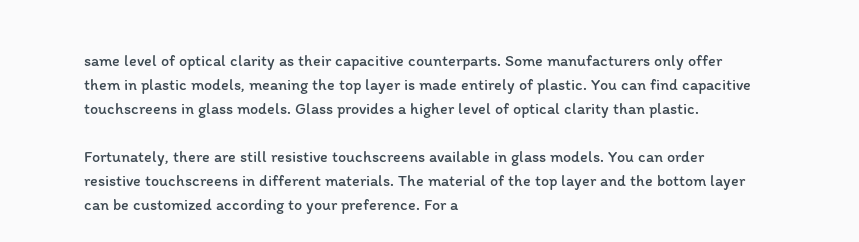same level of optical clarity as their capacitive counterparts. Some manufacturers only offer them in plastic models, meaning the top layer is made entirely of plastic. You can find capacitive touchscreens in glass models. Glass provides a higher level of optical clarity than plastic.

Fortunately, there are still resistive touchscreens available in glass models. You can order resistive touchscreens in different materials. The material of the top layer and the bottom layer can be customized according to your preference. For a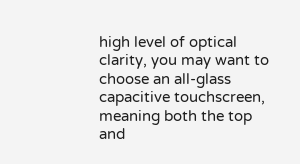high level of optical clarity, you may want to choose an all-glass capacitive touchscreen, meaning both the top and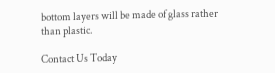bottom layers will be made of glass rather than plastic.

Contact Us Today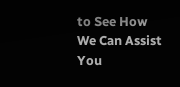to See How We Can Assist You